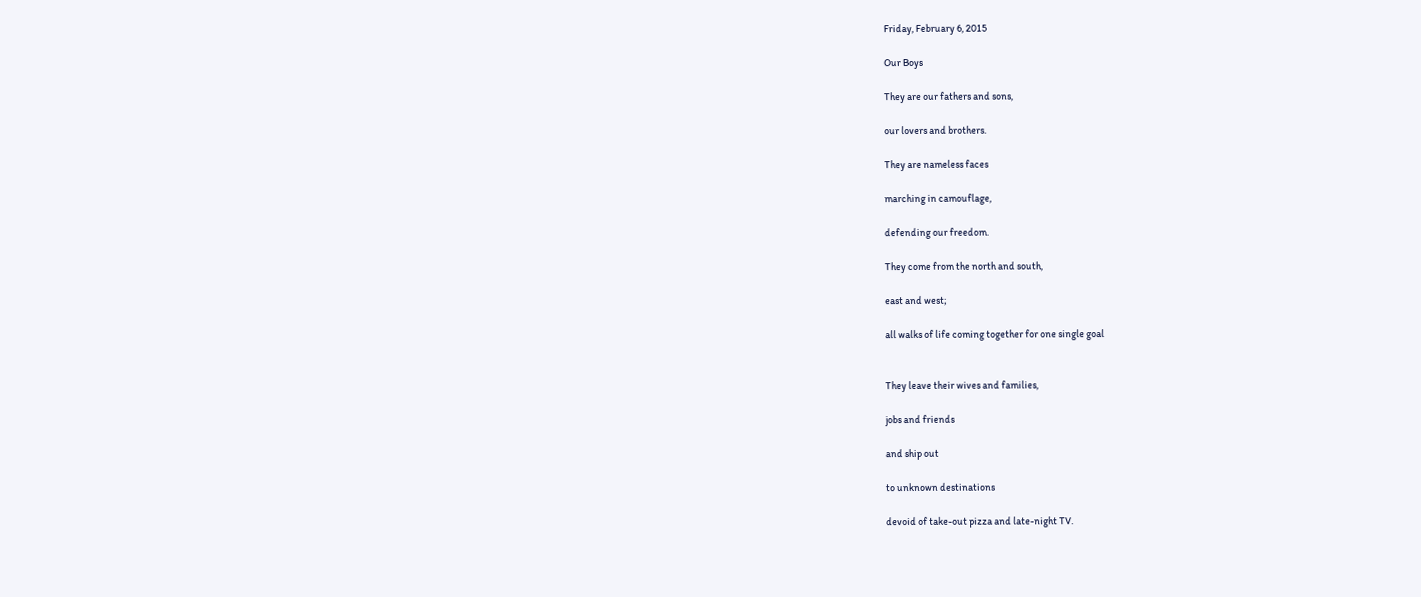Friday, February 6, 2015

Our Boys

They are our fathers and sons,

our lovers and brothers.

They are nameless faces

marching in camouflage,

defending our freedom.

They come from the north and south,

east and west;

all walks of life coming together for one single goal


They leave their wives and families,

jobs and friends

and ship out

to unknown destinations

devoid of take-out pizza and late-night TV.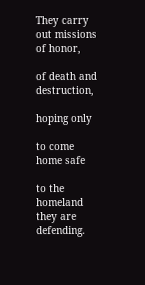They carry out missions of honor,

of death and destruction,

hoping only

to come home safe

to the homeland they are defending.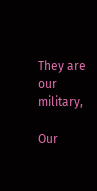They are our military,

Our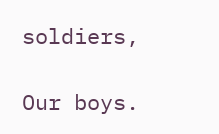soldiers,

Our boys.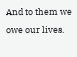And to them we owe our lives.